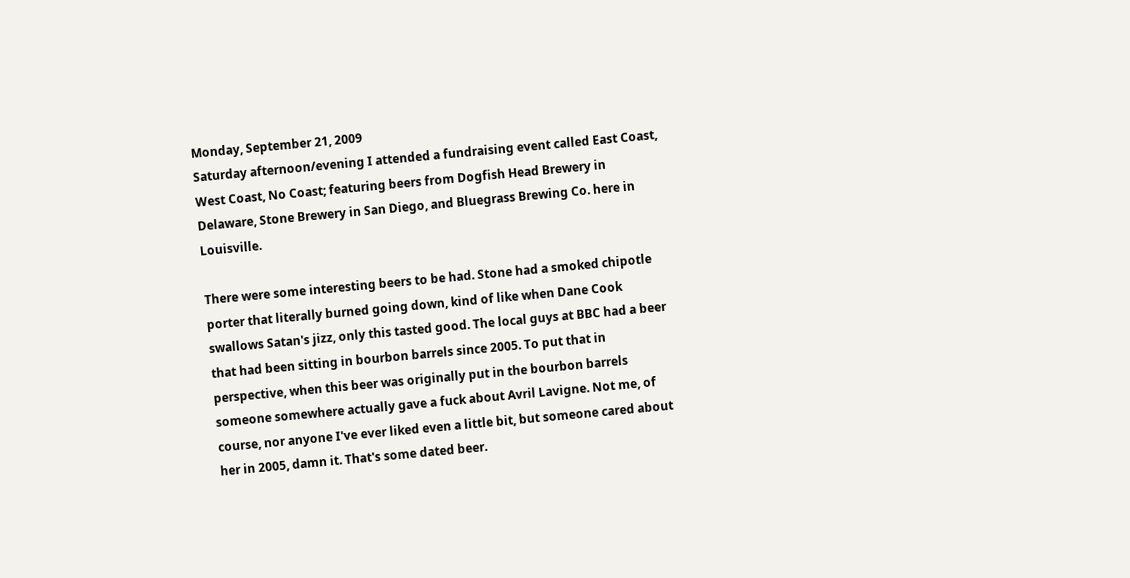Monday, September 21, 2009
Saturday afternoon/evening I attended a fundraising event called East Coast, West Coast, No Coast; featuring beers from Dogfish Head Brewery in Delaware, Stone Brewery in San Diego, and Bluegrass Brewing Co. here in Louisville.

There were some interesting beers to be had. Stone had a smoked chipotle porter that literally burned going down, kind of like when Dane Cook swallows Satan's jizz, only this tasted good. The local guys at BBC had a beer that had been sitting in bourbon barrels since 2005. To put that in perspective, when this beer was originally put in the bourbon barrels someone somewhere actually gave a fuck about Avril Lavigne. Not me, of course, nor anyone I've ever liked even a little bit, but someone cared about her in 2005, damn it. That's some dated beer.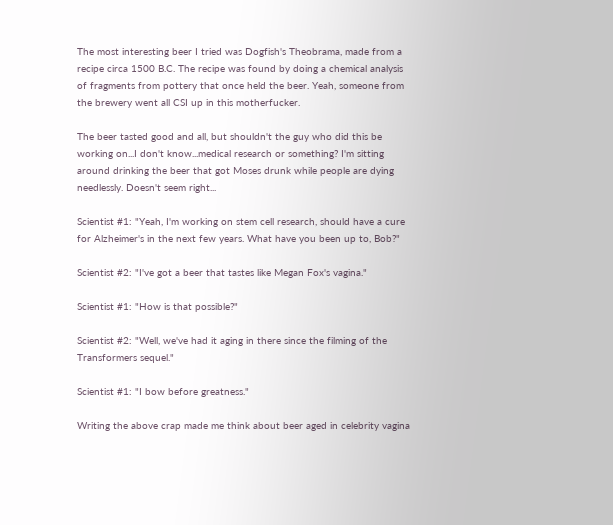The most interesting beer I tried was Dogfish's Theobrama, made from a recipe circa 1500 B.C. The recipe was found by doing a chemical analysis of fragments from pottery that once held the beer. Yeah, someone from the brewery went all CSI up in this motherfucker.

The beer tasted good and all, but shouldn't the guy who did this be working on...I don't know...medical research or something? I'm sitting around drinking the beer that got Moses drunk while people are dying needlessly. Doesn't seem right...

Scientist #1: "Yeah, I'm working on stem cell research, should have a cure for Alzheimer's in the next few years. What have you been up to, Bob?"

Scientist #2: "I've got a beer that tastes like Megan Fox's vagina."

Scientist #1: "How is that possible?"

Scientist #2: "Well, we've had it aging in there since the filming of the Transformers sequel."

Scientist #1: "I bow before greatness."

Writing the above crap made me think about beer aged in celebrity vagina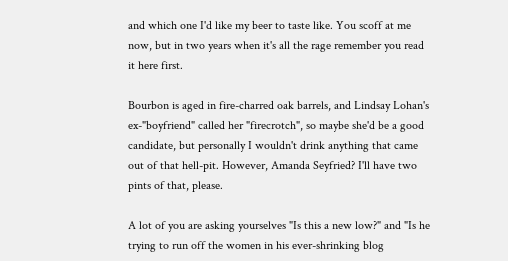and which one I'd like my beer to taste like. You scoff at me now, but in two years when it's all the rage remember you read it here first.

Bourbon is aged in fire-charred oak barrels, and Lindsay Lohan's ex-"boyfriend" called her "firecrotch", so maybe she'd be a good candidate, but personally I wouldn't drink anything that came out of that hell-pit. However, Amanda Seyfried? I'll have two pints of that, please.

A lot of you are asking yourselves "Is this a new low?" and "Is he trying to run off the women in his ever-shrinking blog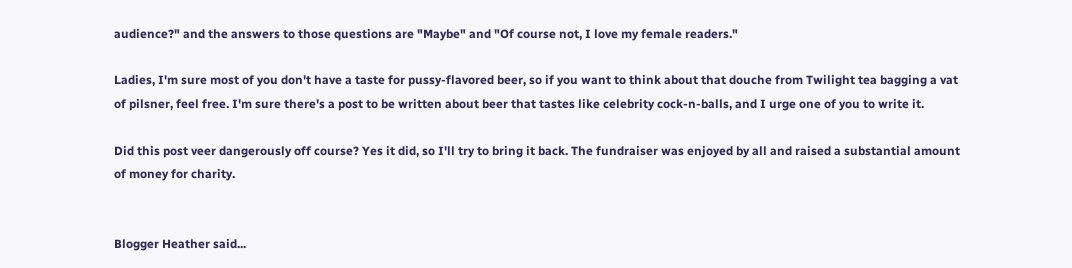audience?" and the answers to those questions are "Maybe" and "Of course not, I love my female readers."

Ladies, I'm sure most of you don't have a taste for pussy-flavored beer, so if you want to think about that douche from Twilight tea bagging a vat of pilsner, feel free. I'm sure there's a post to be written about beer that tastes like celebrity cock-n-balls, and I urge one of you to write it.

Did this post veer dangerously off course? Yes it did, so I'll try to bring it back. The fundraiser was enjoyed by all and raised a substantial amount of money for charity.


Blogger Heather said...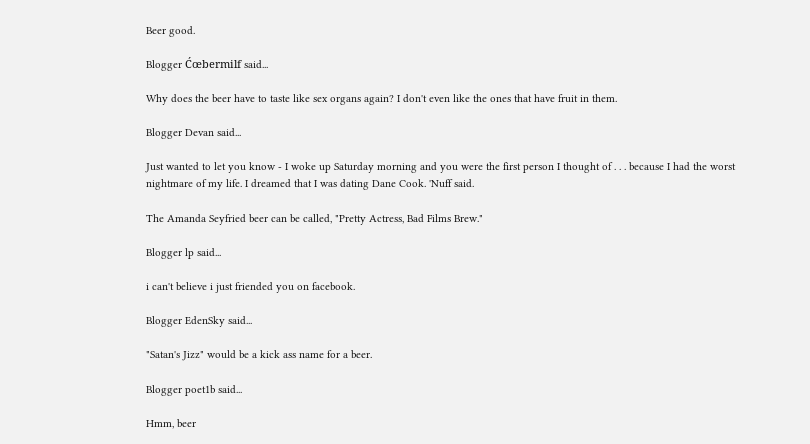Beer good.

Blogger Ćœbermilf said...

Why does the beer have to taste like sex organs again? I don't even like the ones that have fruit in them.

Blogger Devan said...

Just wanted to let you know - I woke up Saturday morning and you were the first person I thought of . . . because I had the worst nightmare of my life. I dreamed that I was dating Dane Cook. 'Nuff said.

The Amanda Seyfried beer can be called, "Pretty Actress, Bad Films Brew."

Blogger lp said...

i can't believe i just friended you on facebook.

Blogger EdenSky said...

"Satan's Jizz" would be a kick ass name for a beer.

Blogger poet1b said...

Hmm, beer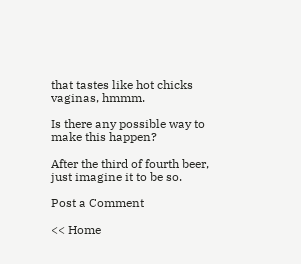that tastes like hot chicks vaginas, hmmm.

Is there any possible way to make this happen?

After the third of fourth beer, just imagine it to be so.

Post a Comment

<< Home